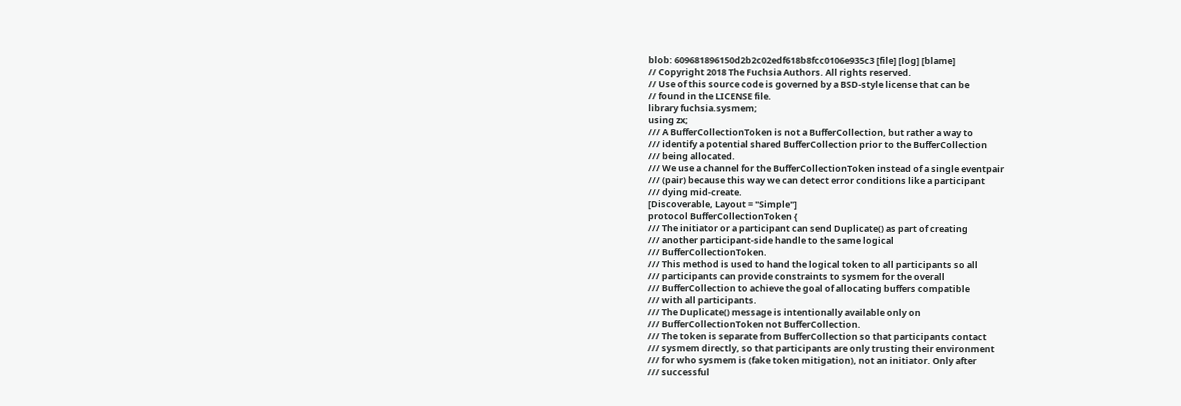blob: 609681896150d2b2c02edf618b8fcc0106e935c3 [file] [log] [blame]
// Copyright 2018 The Fuchsia Authors. All rights reserved.
// Use of this source code is governed by a BSD-style license that can be
// found in the LICENSE file.
library fuchsia.sysmem;
using zx;
/// A BufferCollectionToken is not a BufferCollection, but rather a way to
/// identify a potential shared BufferCollection prior to the BufferCollection
/// being allocated.
/// We use a channel for the BufferCollectionToken instead of a single eventpair
/// (pair) because this way we can detect error conditions like a participant
/// dying mid-create.
[Discoverable, Layout = "Simple"]
protocol BufferCollectionToken {
/// The initiator or a participant can send Duplicate() as part of creating
/// another participant-side handle to the same logical
/// BufferCollectionToken.
/// This method is used to hand the logical token to all participants so all
/// participants can provide constraints to sysmem for the overall
/// BufferCollection to achieve the goal of allocating buffers compatible
/// with all participants.
/// The Duplicate() message is intentionally available only on
/// BufferCollectionToken not BufferCollection.
/// The token is separate from BufferCollection so that participants contact
/// sysmem directly, so that participants are only trusting their environment
/// for who sysmem is (fake token mitigation), not an initiator. Only after
/// successful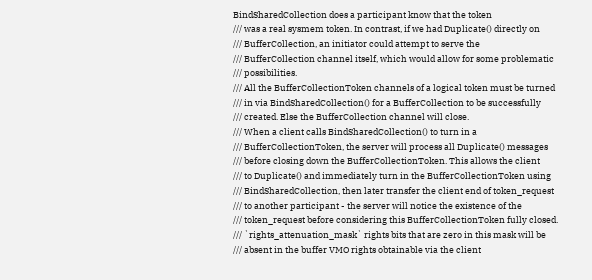BindSharedCollection does a participant know that the token
/// was a real sysmem token. In contrast, if we had Duplicate() directly on
/// BufferCollection, an initiator could attempt to serve the
/// BufferCollection channel itself, which would allow for some problematic
/// possibilities.
/// All the BufferCollectionToken channels of a logical token must be turned
/// in via BindSharedCollection() for a BufferCollection to be successfully
/// created. Else the BufferCollection channel will close.
/// When a client calls BindSharedCollection() to turn in a
/// BufferCollectionToken, the server will process all Duplicate() messages
/// before closing down the BufferCollectionToken. This allows the client
/// to Duplicate() and immediately turn in the BufferCollectionToken using
/// BindSharedCollection, then later transfer the client end of token_request
/// to another participant - the server will notice the existence of the
/// token_request before considering this BufferCollectionToken fully closed.
/// `rights_attenuation_mask` rights bits that are zero in this mask will be
/// absent in the buffer VMO rights obtainable via the client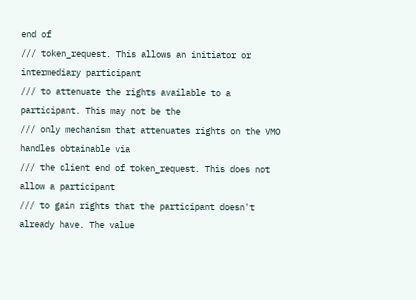end of
/// token_request. This allows an initiator or intermediary participant
/// to attenuate the rights available to a participant. This may not be the
/// only mechanism that attenuates rights on the VMO handles obtainable via
/// the client end of token_request. This does not allow a participant
/// to gain rights that the participant doesn't already have. The value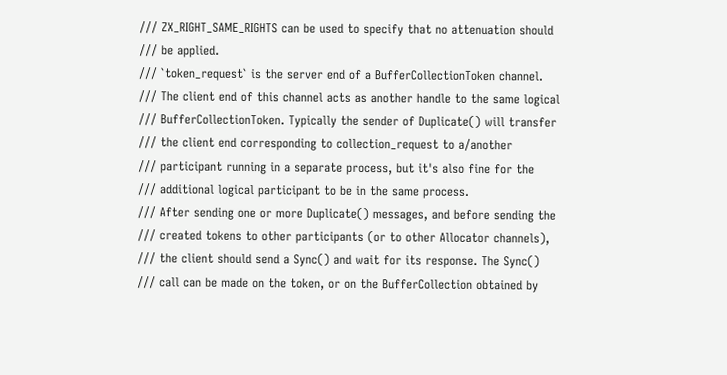/// ZX_RIGHT_SAME_RIGHTS can be used to specify that no attenuation should
/// be applied.
/// `token_request` is the server end of a BufferCollectionToken channel.
/// The client end of this channel acts as another handle to the same logical
/// BufferCollectionToken. Typically the sender of Duplicate() will transfer
/// the client end corresponding to collection_request to a/another
/// participant running in a separate process, but it's also fine for the
/// additional logical participant to be in the same process.
/// After sending one or more Duplicate() messages, and before sending the
/// created tokens to other participants (or to other Allocator channels),
/// the client should send a Sync() and wait for its response. The Sync()
/// call can be made on the token, or on the BufferCollection obtained by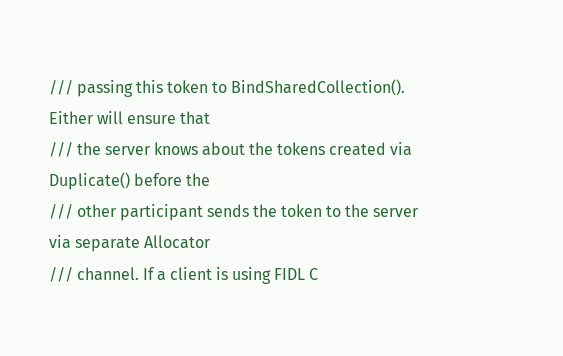/// passing this token to BindSharedCollection(). Either will ensure that
/// the server knows about the tokens created via Duplicate() before the
/// other participant sends the token to the server via separate Allocator
/// channel. If a client is using FIDL C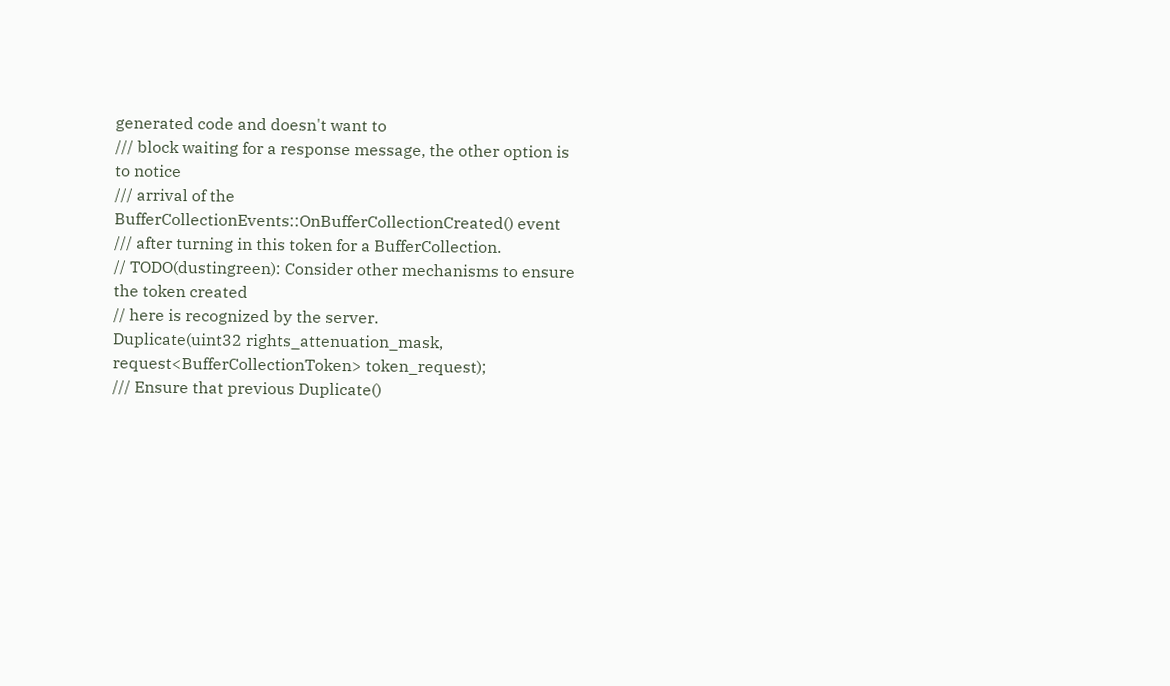generated code and doesn't want to
/// block waiting for a response message, the other option is to notice
/// arrival of the BufferCollectionEvents::OnBufferCollectionCreated() event
/// after turning in this token for a BufferCollection.
// TODO(dustingreen): Consider other mechanisms to ensure the token created
// here is recognized by the server.
Duplicate(uint32 rights_attenuation_mask,
request<BufferCollectionToken> token_request);
/// Ensure that previous Duplicate()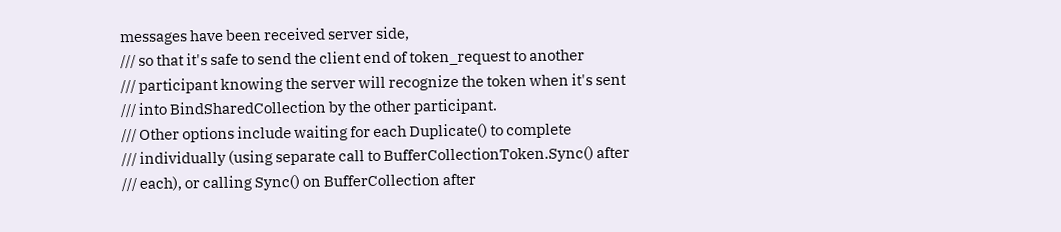messages have been received server side,
/// so that it's safe to send the client end of token_request to another
/// participant knowing the server will recognize the token when it's sent
/// into BindSharedCollection by the other participant.
/// Other options include waiting for each Duplicate() to complete
/// individually (using separate call to BufferCollectionToken.Sync() after
/// each), or calling Sync() on BufferCollection after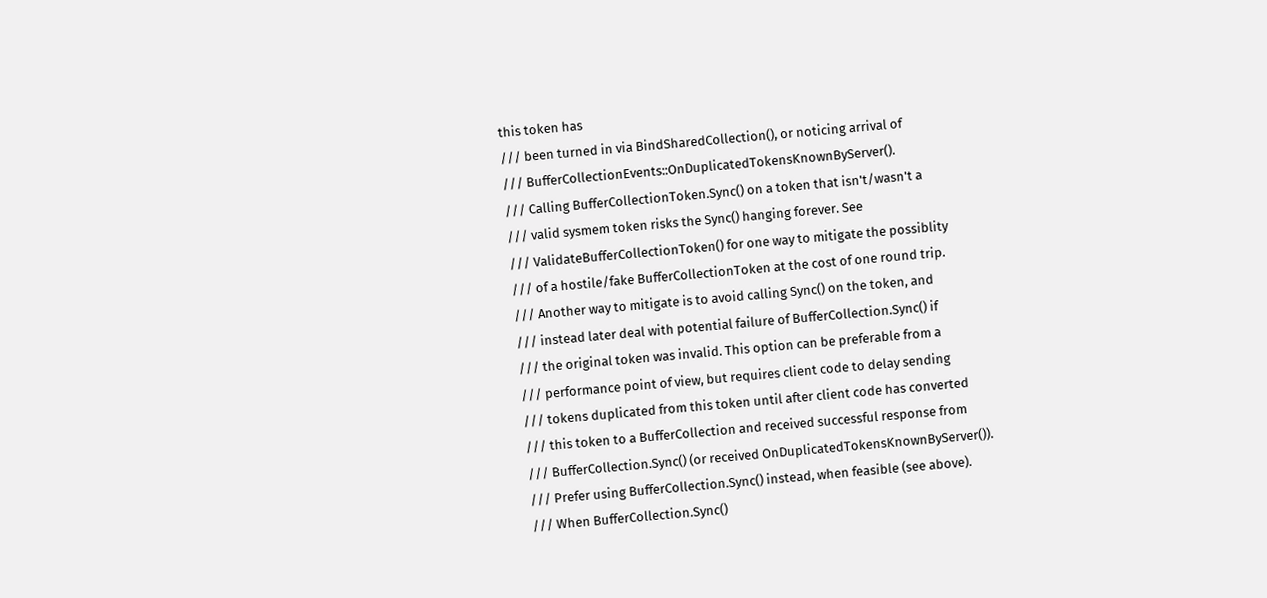this token has
/// been turned in via BindSharedCollection(), or noticing arrival of
/// BufferCollectionEvents::OnDuplicatedTokensKnownByServer().
/// Calling BufferCollectionToken.Sync() on a token that isn't/wasn't a
/// valid sysmem token risks the Sync() hanging forever. See
/// ValidateBufferCollectionToken() for one way to mitigate the possiblity
/// of a hostile/fake BufferCollectionToken at the cost of one round trip.
/// Another way to mitigate is to avoid calling Sync() on the token, and
/// instead later deal with potential failure of BufferCollection.Sync() if
/// the original token was invalid. This option can be preferable from a
/// performance point of view, but requires client code to delay sending
/// tokens duplicated from this token until after client code has converted
/// this token to a BufferCollection and received successful response from
/// BufferCollection.Sync() (or received OnDuplicatedTokensKnownByServer()).
/// Prefer using BufferCollection.Sync() instead, when feasible (see above).
/// When BufferCollection.Sync()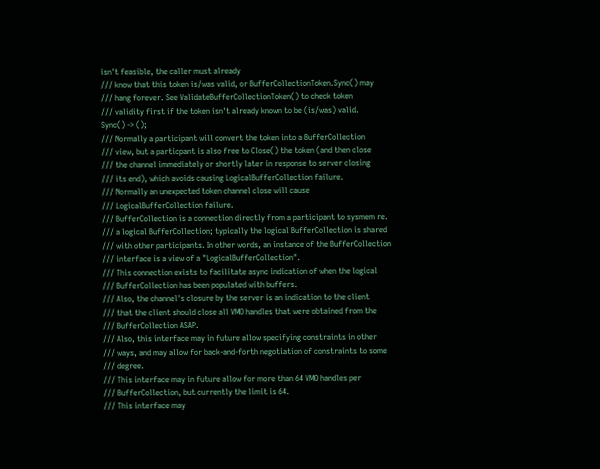isn't feasible, the caller must already
/// know that this token is/was valid, or BufferCollectionToken.Sync() may
/// hang forever. See ValidateBufferCollectionToken() to check token
/// validity first if the token isn't already known to be (is/was) valid.
Sync() -> ();
/// Normally a participant will convert the token into a BufferCollection
/// view, but a particpant is also free to Close() the token (and then close
/// the channel immediately or shortly later in response to server closing
/// its end), which avoids causing LogicalBufferCollection failure.
/// Normally an unexpected token channel close will cause
/// LogicalBufferCollection failure.
/// BufferCollection is a connection directly from a participant to sysmem re.
/// a logical BufferCollection; typically the logical BufferCollection is shared
/// with other participants. In other words, an instance of the BufferCollection
/// interface is a view of a "LogicalBufferCollection".
/// This connection exists to facilitate async indication of when the logical
/// BufferCollection has been populated with buffers.
/// Also, the channel's closure by the server is an indication to the client
/// that the client should close all VMO handles that were obtained from the
/// BufferCollection ASAP.
/// Also, this interface may in future allow specifying constraints in other
/// ways, and may allow for back-and-forth negotiation of constraints to some
/// degree.
/// This interface may in future allow for more than 64 VMO handles per
/// BufferCollection, but currently the limit is 64.
/// This interface may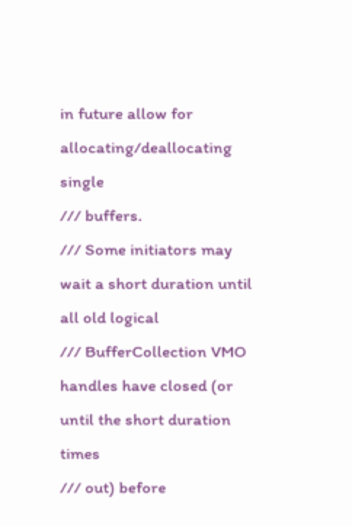in future allow for allocating/deallocating single
/// buffers.
/// Some initiators may wait a short duration until all old logical
/// BufferCollection VMO handles have closed (or until the short duration times
/// out) before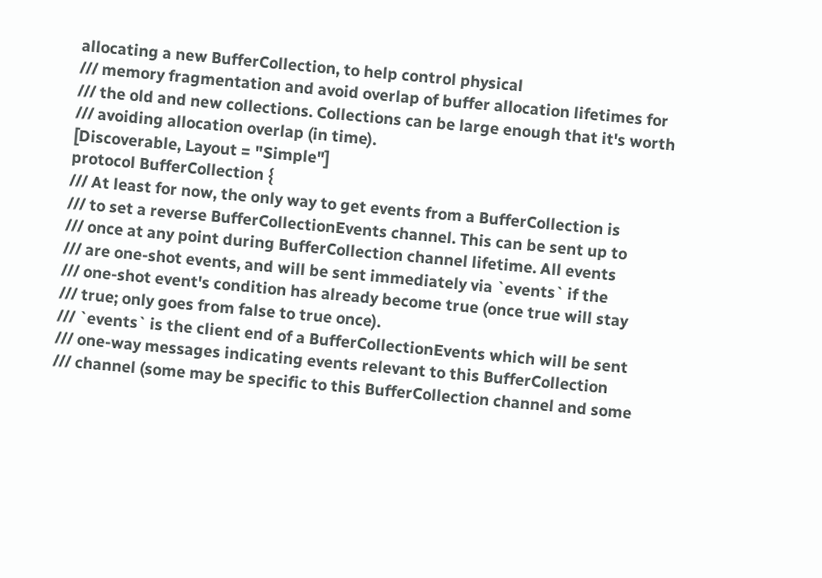allocating a new BufferCollection, to help control physical
/// memory fragmentation and avoid overlap of buffer allocation lifetimes for
/// the old and new collections. Collections can be large enough that it's worth
/// avoiding allocation overlap (in time).
[Discoverable, Layout = "Simple"]
protocol BufferCollection {
/// At least for now, the only way to get events from a BufferCollection is
/// to set a reverse BufferCollectionEvents channel. This can be sent up to
/// once at any point during BufferCollection channel lifetime. All events
/// are one-shot events, and will be sent immediately via `events` if the
/// one-shot event's condition has already become true (once true will stay
/// true; only goes from false to true once).
/// `events` is the client end of a BufferCollectionEvents which will be sent
/// one-way messages indicating events relevant to this BufferCollection
/// channel (some may be specific to this BufferCollection channel and some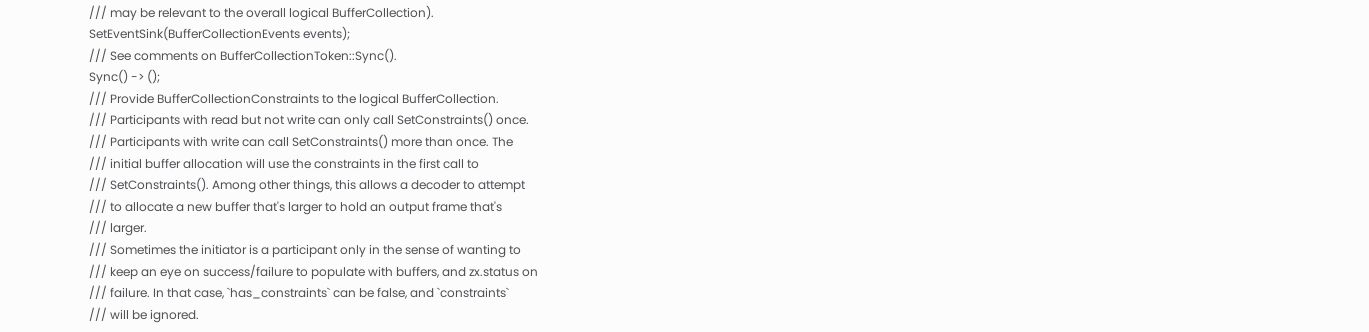/// may be relevant to the overall logical BufferCollection).
SetEventSink(BufferCollectionEvents events);
/// See comments on BufferCollectionToken::Sync().
Sync() -> ();
/// Provide BufferCollectionConstraints to the logical BufferCollection.
/// Participants with read but not write can only call SetConstraints() once.
/// Participants with write can call SetConstraints() more than once. The
/// initial buffer allocation will use the constraints in the first call to
/// SetConstraints(). Among other things, this allows a decoder to attempt
/// to allocate a new buffer that's larger to hold an output frame that's
/// larger.
/// Sometimes the initiator is a participant only in the sense of wanting to
/// keep an eye on success/failure to populate with buffers, and zx.status on
/// failure. In that case, `has_constraints` can be false, and `constraints`
/// will be ignored.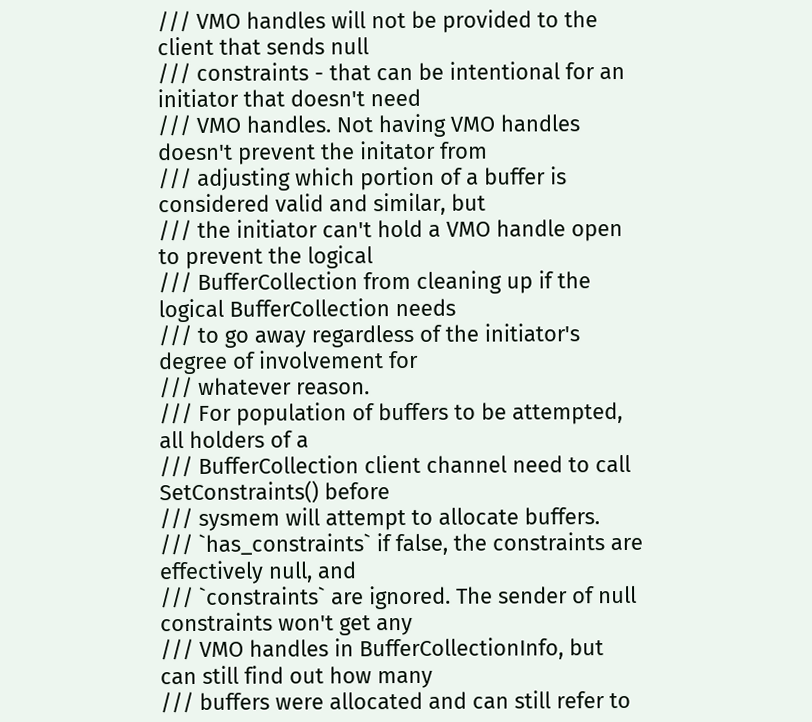/// VMO handles will not be provided to the client that sends null
/// constraints - that can be intentional for an initiator that doesn't need
/// VMO handles. Not having VMO handles doesn't prevent the initator from
/// adjusting which portion of a buffer is considered valid and similar, but
/// the initiator can't hold a VMO handle open to prevent the logical
/// BufferCollection from cleaning up if the logical BufferCollection needs
/// to go away regardless of the initiator's degree of involvement for
/// whatever reason.
/// For population of buffers to be attempted, all holders of a
/// BufferCollection client channel need to call SetConstraints() before
/// sysmem will attempt to allocate buffers.
/// `has_constraints` if false, the constraints are effectively null, and
/// `constraints` are ignored. The sender of null constraints won't get any
/// VMO handles in BufferCollectionInfo, but can still find out how many
/// buffers were allocated and can still refer to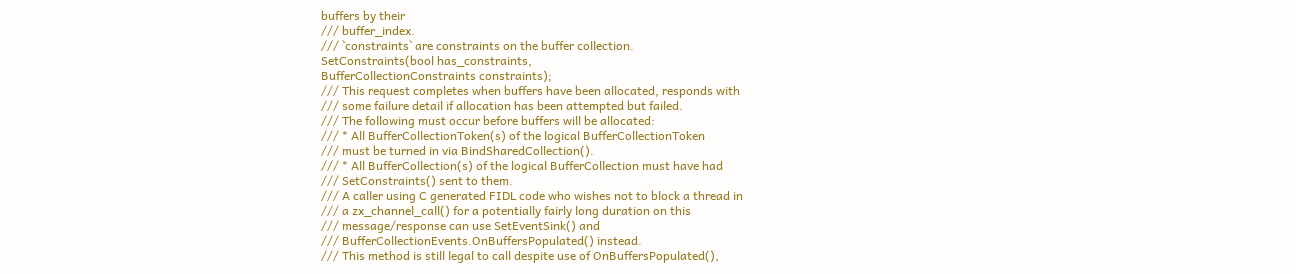buffers by their
/// buffer_index.
/// `constraints` are constraints on the buffer collection.
SetConstraints(bool has_constraints,
BufferCollectionConstraints constraints);
/// This request completes when buffers have been allocated, responds with
/// some failure detail if allocation has been attempted but failed.
/// The following must occur before buffers will be allocated:
/// * All BufferCollectionToken(s) of the logical BufferCollectionToken
/// must be turned in via BindSharedCollection().
/// * All BufferCollection(s) of the logical BufferCollection must have had
/// SetConstraints() sent to them.
/// A caller using C generated FIDL code who wishes not to block a thread in
/// a zx_channel_call() for a potentially fairly long duration on this
/// message/response can use SetEventSink() and
/// BufferCollectionEvents.OnBuffersPopulated() instead.
/// This method is still legal to call despite use of OnBuffersPopulated(),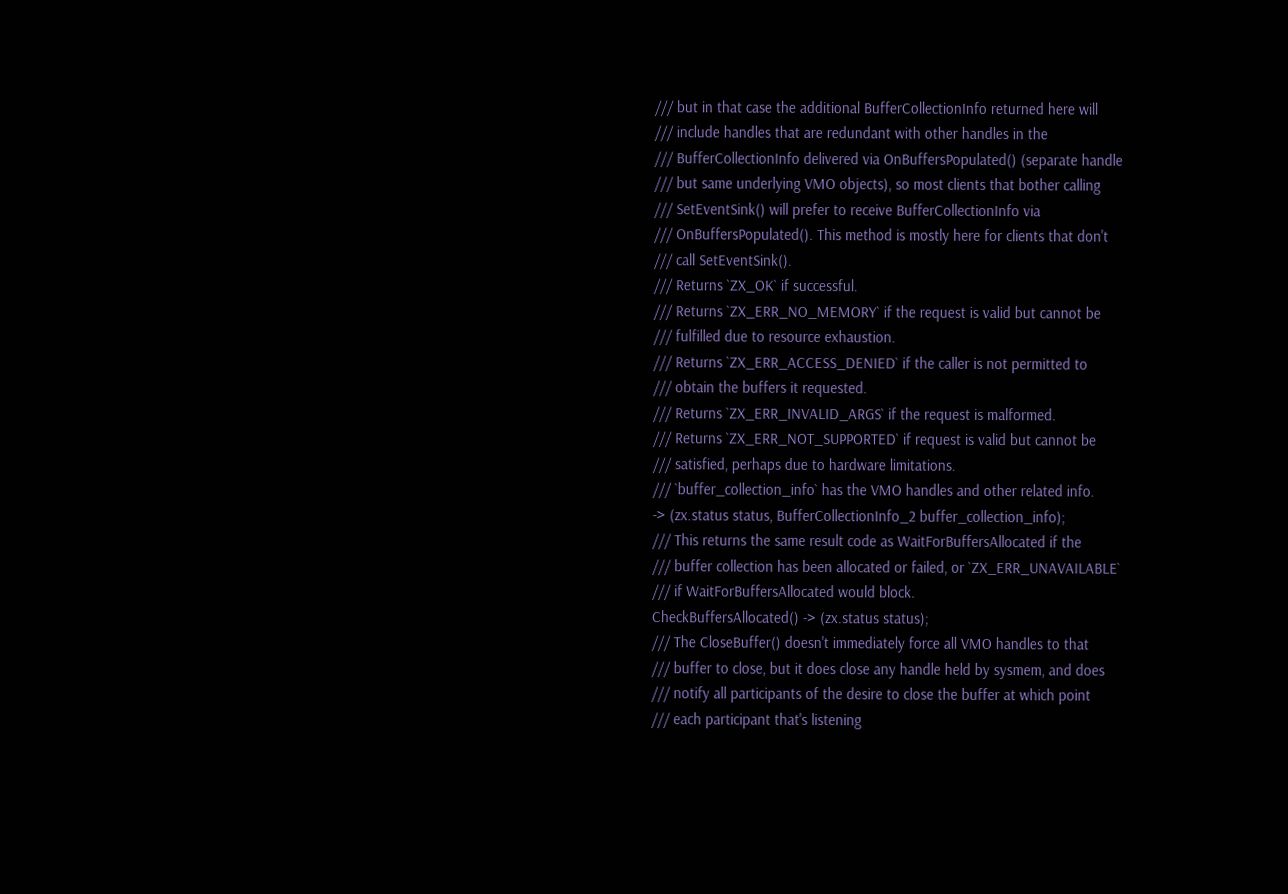/// but in that case the additional BufferCollectionInfo returned here will
/// include handles that are redundant with other handles in the
/// BufferCollectionInfo delivered via OnBuffersPopulated() (separate handle
/// but same underlying VMO objects), so most clients that bother calling
/// SetEventSink() will prefer to receive BufferCollectionInfo via
/// OnBuffersPopulated(). This method is mostly here for clients that don't
/// call SetEventSink().
/// Returns `ZX_OK` if successful.
/// Returns `ZX_ERR_NO_MEMORY` if the request is valid but cannot be
/// fulfilled due to resource exhaustion.
/// Returns `ZX_ERR_ACCESS_DENIED` if the caller is not permitted to
/// obtain the buffers it requested.
/// Returns `ZX_ERR_INVALID_ARGS` if the request is malformed.
/// Returns `ZX_ERR_NOT_SUPPORTED` if request is valid but cannot be
/// satisfied, perhaps due to hardware limitations.
/// `buffer_collection_info` has the VMO handles and other related info.
-> (zx.status status, BufferCollectionInfo_2 buffer_collection_info);
/// This returns the same result code as WaitForBuffersAllocated if the
/// buffer collection has been allocated or failed, or `ZX_ERR_UNAVAILABLE`
/// if WaitForBuffersAllocated would block.
CheckBuffersAllocated() -> (zx.status status);
/// The CloseBuffer() doesn't immediately force all VMO handles to that
/// buffer to close, but it does close any handle held by sysmem, and does
/// notify all participants of the desire to close the buffer at which point
/// each participant that's listening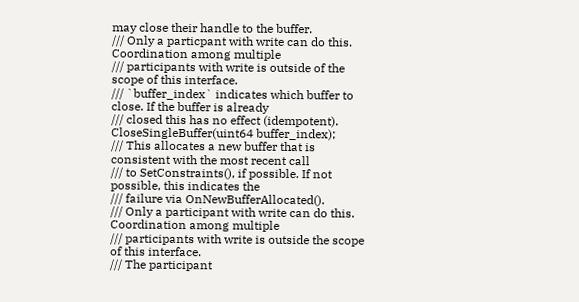may close their handle to the buffer.
/// Only a particpant with write can do this. Coordination among multiple
/// participants with write is outside of the scope of this interface.
/// `buffer_index` indicates which buffer to close. If the buffer is already
/// closed this has no effect (idempotent).
CloseSingleBuffer(uint64 buffer_index);
/// This allocates a new buffer that is consistent with the most recent call
/// to SetConstraints(), if possible. If not possible, this indicates the
/// failure via OnNewBufferAllocated().
/// Only a participant with write can do this. Coordination among multiple
/// participants with write is outside the scope of this interface.
/// The participant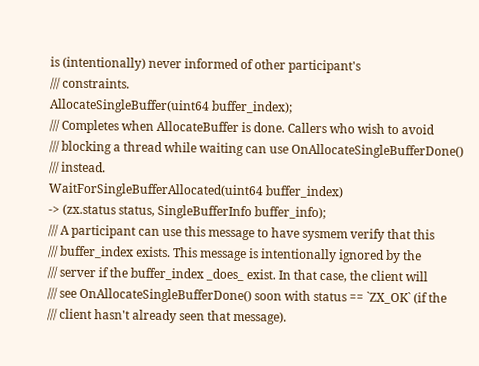is (intentionally) never informed of other participant's
/// constraints.
AllocateSingleBuffer(uint64 buffer_index);
/// Completes when AllocateBuffer is done. Callers who wish to avoid
/// blocking a thread while waiting can use OnAllocateSingleBufferDone()
/// instead.
WaitForSingleBufferAllocated(uint64 buffer_index)
-> (zx.status status, SingleBufferInfo buffer_info);
/// A participant can use this message to have sysmem verify that this
/// buffer_index exists. This message is intentionally ignored by the
/// server if the buffer_index _does_ exist. In that case, the client will
/// see OnAllocateSingleBufferDone() soon with status == `ZX_OK` (if the
/// client hasn't already seen that message).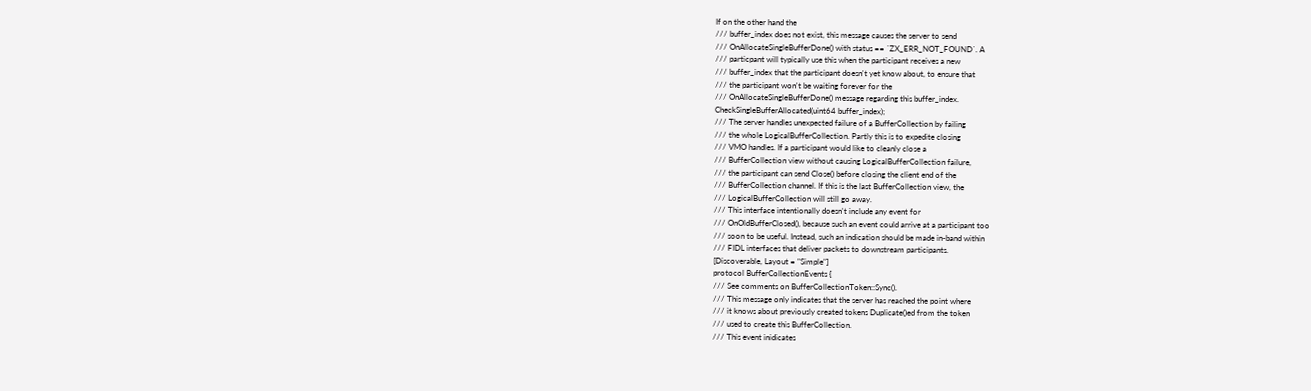If on the other hand the
/// buffer_index does not exist, this message causes the server to send
/// OnAllocateSingleBufferDone() with status == `ZX_ERR_NOT_FOUND`. A
/// particpant will typically use this when the participant receives a new
/// buffer_index that the participant doesn't yet know about, to ensure that
/// the participant won't be waiting forever for the
/// OnAllocateSingleBufferDone() message regarding this buffer_index.
CheckSingleBufferAllocated(uint64 buffer_index);
/// The server handles unexpected failure of a BufferCollection by failing
/// the whole LogicalBufferCollection. Partly this is to expedite closing
/// VMO handles. If a participant would like to cleanly close a
/// BufferCollection view without causing LogicalBufferCollection failure,
/// the participant can send Close() before closing the client end of the
/// BufferCollection channel. If this is the last BufferCollection view, the
/// LogicalBufferCollection will still go away.
/// This interface intentionally doesn't include any event for
/// OnOldBufferClosed(), because such an event could arrive at a participant too
/// soon to be useful. Instead, such an indication should be made in-band within
/// FIDL interfaces that deliver packets to downstream participants.
[Discoverable, Layout = "Simple"]
protocol BufferCollectionEvents {
/// See comments on BufferCollectionToken::Sync().
/// This message only indicates that the server has reached the point where
/// it knows about previously created tokens Duplicate()ed from the token
/// used to create this BufferCollection.
/// This event inidicates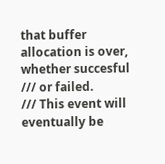that buffer allocation is over, whether succesful
/// or failed.
/// This event will eventually be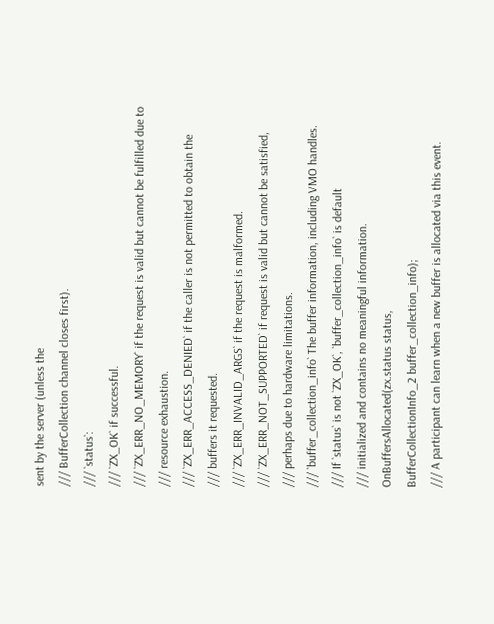sent by the server (unless the
/// BufferCollection channel closes first).
/// `status`:
/// `ZX_OK` if successful.
/// `ZX_ERR_NO_MEMORY` if the request is valid but cannot be fulfilled due to
/// resource exhaustion.
/// `ZX_ERR_ACCESS_DENIED` if the caller is not permitted to obtain the
/// buffers it requested.
/// `ZX_ERR_INVALID_ARGS` if the request is malformed.
/// `ZX_ERR_NOT_SUPPORTED` if request is valid but cannot be satisfied,
/// perhaps due to hardware limitations.
/// `buffer_collection_info` The buffer information, including VMO handles.
/// If `status` is not `ZX_OK`, `buffer_collection_info` is default
/// initialized and contains no meaningful information.
OnBuffersAllocated(zx.status status,
BufferCollectionInfo_2 buffer_collection_info);
/// A participant can learn when a new buffer is allocated via this event.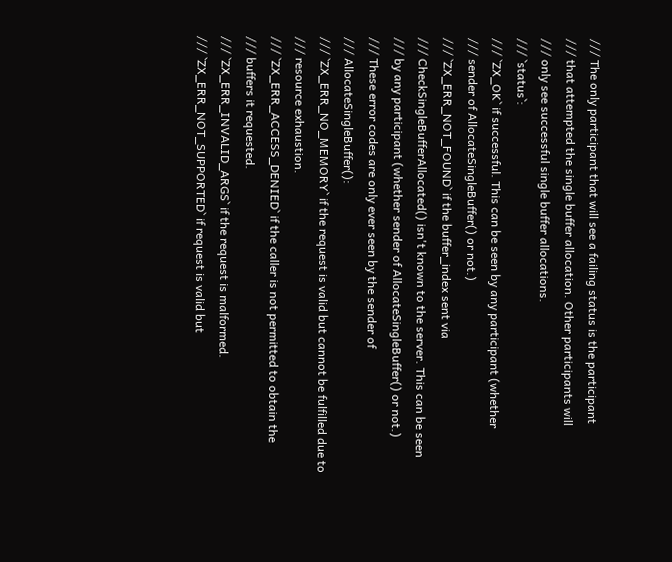/// The only participant that will see a failing status is the participant
/// that attempted the single buffer allocation. Other participants will
/// only see successful single buffer allocations.
/// `status`:
/// `ZX_OK` if successful. This can be seen by any participant (whether
/// sender of AllocateSingleBuffer() or not.)
/// `ZX_ERR_NOT_FOUND` if the buffer_index sent via
/// CheckSingleBufferAllocated() isn't known to the server. This can be seen
/// by any participant (whether sender of AllocateSingleBuffer() or not.)
/// These error codes are only ever seen by the sender of
/// AllocateSingleBuffer():
/// `ZX_ERR_NO_MEMORY` if the request is valid but cannot be fulfilled due to
/// resource exhaustion.
/// `ZX_ERR_ACCESS_DENIED` if the caller is not permitted to obtain the
/// buffers it requested.
/// `ZX_ERR_INVALID_ARGS` if the request is malformed.
/// `ZX_ERR_NOT_SUPPORTED` if request is valid but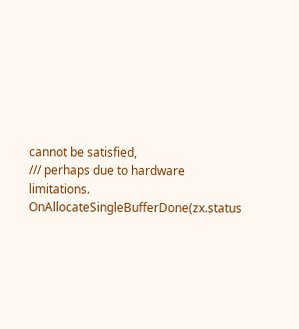cannot be satisfied,
/// perhaps due to hardware limitations.
OnAllocateSingleBufferDone(zx.status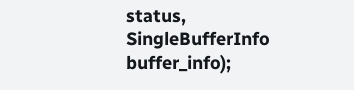status,
SingleBufferInfo buffer_info);